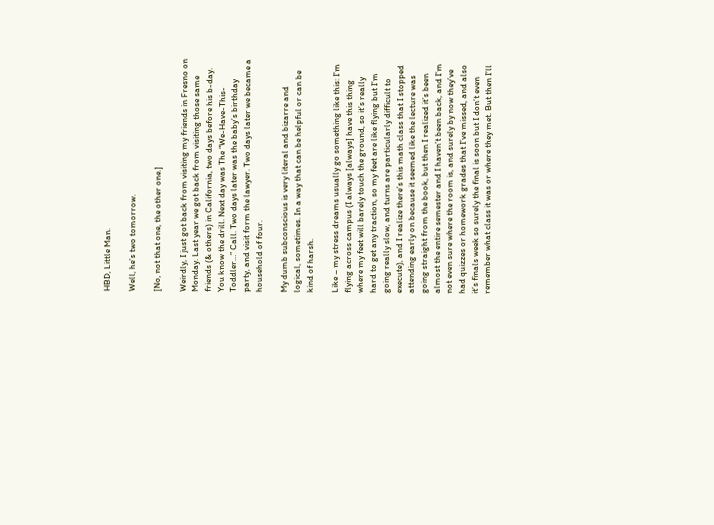HBD, Little Man.

Well, he’s two tomorrow.

[No, not that one, the other one.]

Weirdly, I just got back from visiting my friends in Fresno on Monday. Last year we got back from visiting those same friends (& others) in California, two days before his b-day. You know the drill. Next day was The “We-Have-This-Toddler…” Call. Two days later was the baby’s birthday party, and visit form the lawyer. Two days later we became a household of four.

My dumb subconscious is very literal and bizarre and logical, sometimes. In a way that can be helpful or can be kind of harsh.

Like – my stress dreams usually go something like this: I’m flying across campus (I always [always] have this thing where my feet will barely touch the ground, so it’s really hard to get any traction, so my feet are like flying but I’m going really slow, and turns are particularly difficult to execute), and I realize there’s this math class that I stopped attending early on because it seemed like the lecture was going straight from the book, but then I realized it’s been almost the entire semester and I haven’t been back, and I’m not even sure where the room is, and surely by now they’ve had quizzes or homework grades that I’ve missed, and also it’s finals week so surely the final is soon but I don’t even remember what class it was or where they met. But then I’ll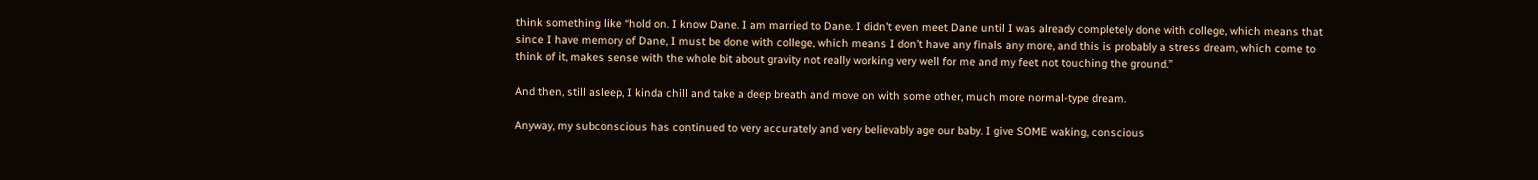think something like “hold on. I know Dane. I am married to Dane. I didn’t even meet Dane until I was already completely done with college, which means that since I have memory of Dane, I must be done with college, which means I don’t have any finals any more, and this is probably a stress dream, which come to think of it, makes sense with the whole bit about gravity not really working very well for me and my feet not touching the ground.”

And then, still asleep, I kinda chill and take a deep breath and move on with some other, much more normal-type dream.

Anyway, my subconscious has continued to very accurately and very believably age our baby. I give SOME waking, conscious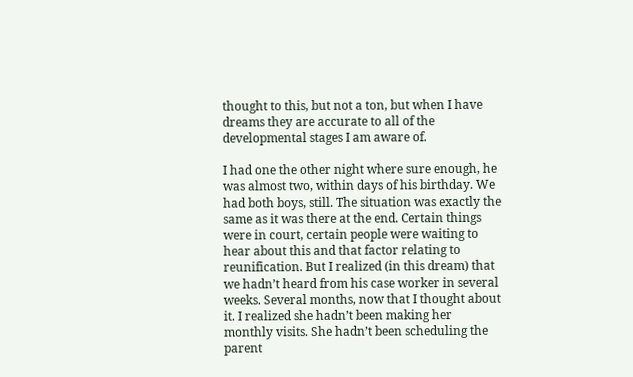thought to this, but not a ton, but when I have dreams they are accurate to all of the developmental stages I am aware of.

I had one the other night where sure enough, he was almost two, within days of his birthday. We had both boys, still. The situation was exactly the same as it was there at the end. Certain things were in court, certain people were waiting to hear about this and that factor relating to reunification. But I realized (in this dream) that we hadn’t heard from his case worker in several weeks. Several months, now that I thought about it. I realized she hadn’t been making her monthly visits. She hadn’t been scheduling the parent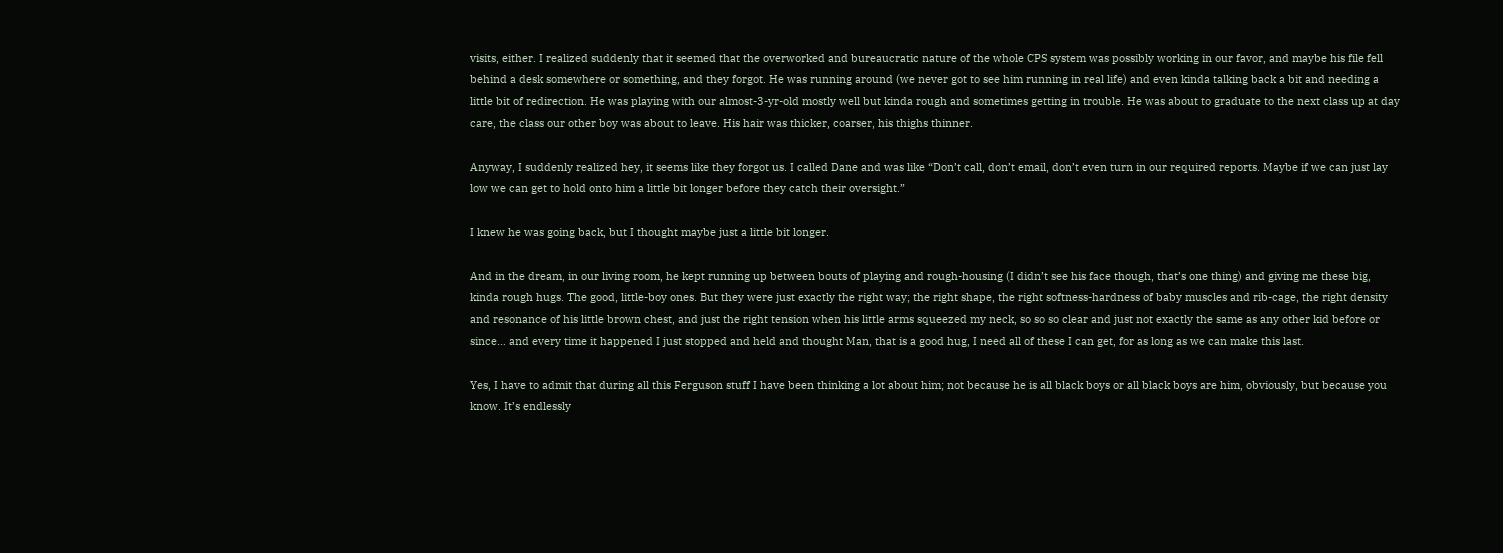visits, either. I realized suddenly that it seemed that the overworked and bureaucratic nature of the whole CPS system was possibly working in our favor, and maybe his file fell behind a desk somewhere or something, and they forgot. He was running around (we never got to see him running in real life) and even kinda talking back a bit and needing a little bit of redirection. He was playing with our almost-3-yr-old mostly well but kinda rough and sometimes getting in trouble. He was about to graduate to the next class up at day care, the class our other boy was about to leave. His hair was thicker, coarser, his thighs thinner.

Anyway, I suddenly realized hey, it seems like they forgot us. I called Dane and was like “Don’t call, don’t email, don’t even turn in our required reports. Maybe if we can just lay low we can get to hold onto him a little bit longer before they catch their oversight.”

I knew he was going back, but I thought maybe just a little bit longer.

And in the dream, in our living room, he kept running up between bouts of playing and rough-housing (I didn’t see his face though, that’s one thing) and giving me these big, kinda rough hugs. The good, little-boy ones. But they were just exactly the right way; the right shape, the right softness-hardness of baby muscles and rib-cage, the right density and resonance of his little brown chest, and just the right tension when his little arms squeezed my neck, so so so clear and just not exactly the same as any other kid before or since… and every time it happened I just stopped and held and thought Man, that is a good hug, I need all of these I can get, for as long as we can make this last.

Yes, I have to admit that during all this Ferguson stuff I have been thinking a lot about him; not because he is all black boys or all black boys are him, obviously, but because you know. It’s endlessly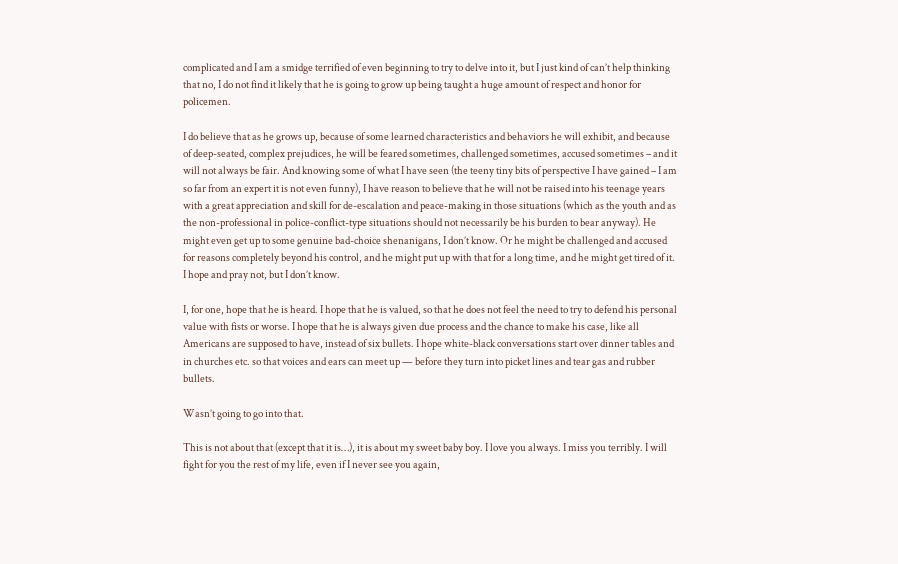complicated and I am a smidge terrified of even beginning to try to delve into it, but I just kind of can’t help thinking that no, I do not find it likely that he is going to grow up being taught a huge amount of respect and honor for policemen.

I do believe that as he grows up, because of some learned characteristics and behaviors he will exhibit, and because of deep-seated, complex prejudices, he will be feared sometimes, challenged sometimes, accused sometimes – and it will not always be fair. And knowing some of what I have seen (the teeny tiny bits of perspective I have gained – I am so far from an expert it is not even funny), I have reason to believe that he will not be raised into his teenage years with a great appreciation and skill for de-escalation and peace-making in those situations (which as the youth and as the non-professional in police-conflict-type situations should not necessarily be his burden to bear anyway). He might even get up to some genuine bad-choice shenanigans, I don’t know. Or he might be challenged and accused for reasons completely beyond his control, and he might put up with that for a long time, and he might get tired of it. I hope and pray not, but I don’t know.

I, for one, hope that he is heard. I hope that he is valued, so that he does not feel the need to try to defend his personal value with fists or worse. I hope that he is always given due process and the chance to make his case, like all Americans are supposed to have, instead of six bullets. I hope white-black conversations start over dinner tables and in churches etc. so that voices and ears can meet up — before they turn into picket lines and tear gas and rubber bullets.

Wasn’t going to go into that.

This is not about that (except that it is…), it is about my sweet baby boy. I love you always. I miss you terribly. I will fight for you the rest of my life, even if I never see you again,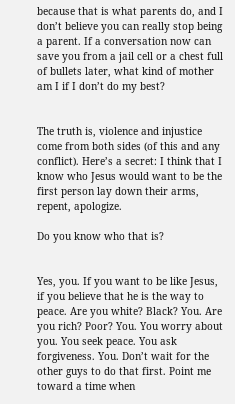because that is what parents do, and I don’t believe you can really stop being a parent. If a conversation now can save you from a jail cell or a chest full of bullets later, what kind of mother am I if I don’t do my best?


The truth is, violence and injustice come from both sides (of this and any conflict). Here’s a secret: I think that I know who Jesus would want to be the first person lay down their arms, repent, apologize.

Do you know who that is?


Yes, you. If you want to be like Jesus, if you believe that he is the way to peace. Are you white? Black? You. Are you rich? Poor? You. You worry about you. You seek peace. You ask forgiveness. You. Don’t wait for the other guys to do that first. Point me toward a time when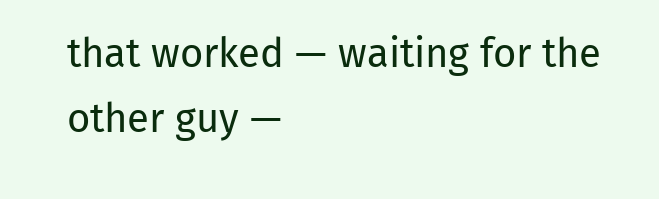that worked — waiting for the other guy —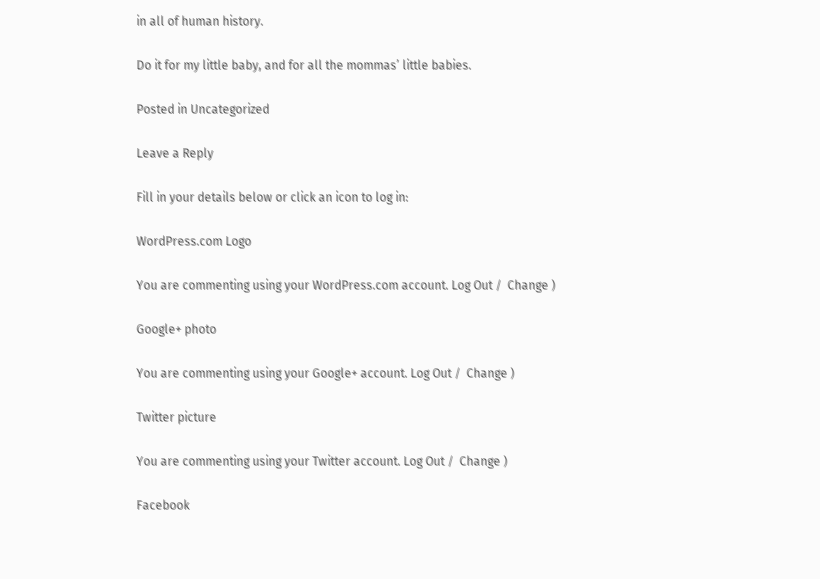in all of human history.

Do it for my little baby, and for all the mommas’ little babies.

Posted in Uncategorized

Leave a Reply

Fill in your details below or click an icon to log in:

WordPress.com Logo

You are commenting using your WordPress.com account. Log Out /  Change )

Google+ photo

You are commenting using your Google+ account. Log Out /  Change )

Twitter picture

You are commenting using your Twitter account. Log Out /  Change )

Facebook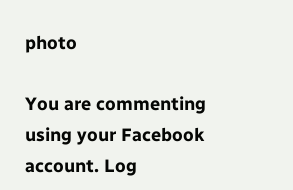photo

You are commenting using your Facebook account. Log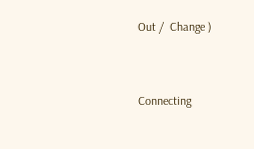Out /  Change )


Connecting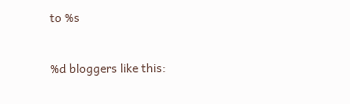to %s

%d bloggers like this: